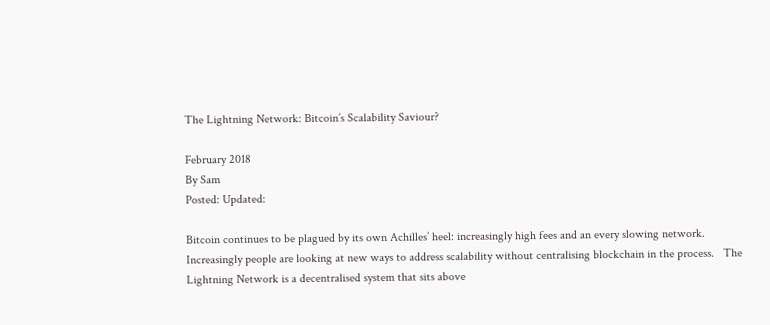The Lightning Network: Bitcoin’s Scalability Saviour?

February 2018
By Sam
Posted: Updated:

Bitcoin continues to be plagued by its own Achilles’ heel: increasingly high fees and an every slowing network.  Increasingly people are looking at new ways to address scalability without centralising blockchain in the process.   The Lightning Network is a decentralised system that sits above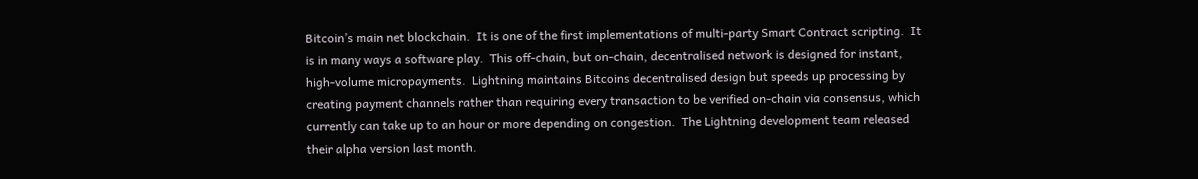Bitcoin’s main net blockchain.  It is one of the first implementations of multi-party Smart Contract scripting.  It is in many ways a software play.  This off-chain, but on-chain, decentralised network is designed for instant, high-volume micropayments.  Lightning maintains Bitcoins decentralised design but speeds up processing by creating payment channels rather than requiring every transaction to be verified on-chain via consensus, which currently can take up to an hour or more depending on congestion.  The Lightning development team released their alpha version last month.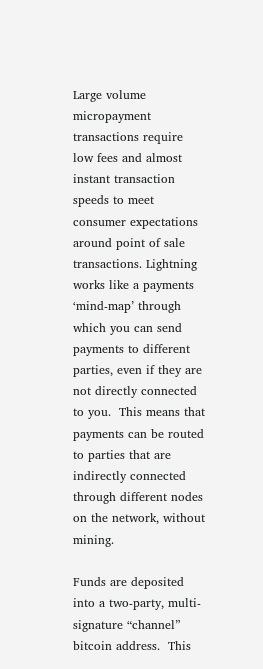Large volume micropayment transactions require low fees and almost instant transaction speeds to meet consumer expectations around point of sale transactions. Lightning works like a payments ‘mind-map’ through which you can send payments to different parties, even if they are not directly connected to you.  This means that payments can be routed to parties that are indirectly connected through different nodes on the network, without mining.

Funds are deposited into a two-party, multi-signature “channel” bitcoin address.  This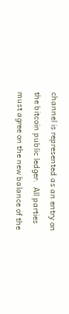channel is represented as an entry on the bitcoin public ledger.  All parties must agree on the new balance of the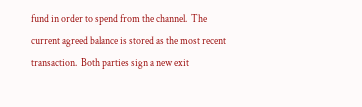fund in order to spend from the channel.  The current agreed balance is stored as the most recent transaction.  Both parties sign a new exit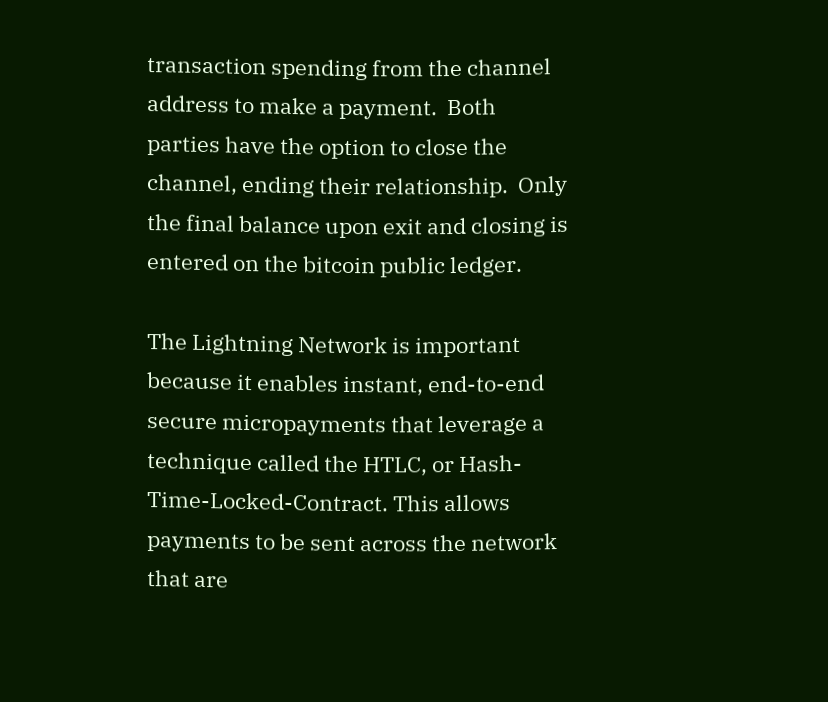transaction spending from the channel address to make a payment.  Both parties have the option to close the channel, ending their relationship.  Only the final balance upon exit and closing is entered on the bitcoin public ledger.

The Lightning Network is important because it enables instant, end-to-end secure micropayments that leverage a technique called the HTLC, or Hash-Time-Locked-Contract. This allows payments to be sent across the network that are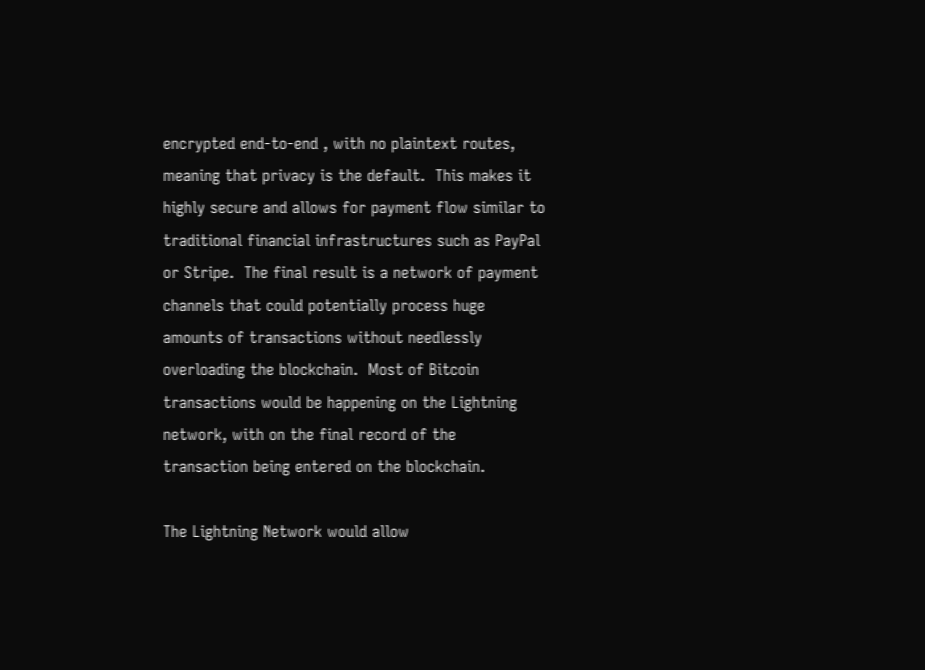encrypted end-to-end , with no plaintext routes, meaning that privacy is the default.  This makes it highly secure and allows for payment flow similar to traditional financial infrastructures such as PayPal or Stripe.  The final result is a network of payment channels that could potentially process huge amounts of transactions without needlessly overloading the blockchain.  Most of Bitcoin transactions would be happening on the Lightning network, with on the final record of the transaction being entered on the blockchain.

The Lightning Network would allow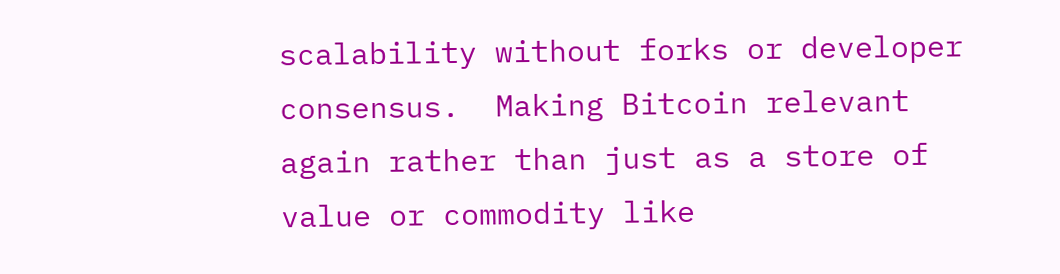scalability without forks or developer consensus.  Making Bitcoin relevant again rather than just as a store of value or commodity like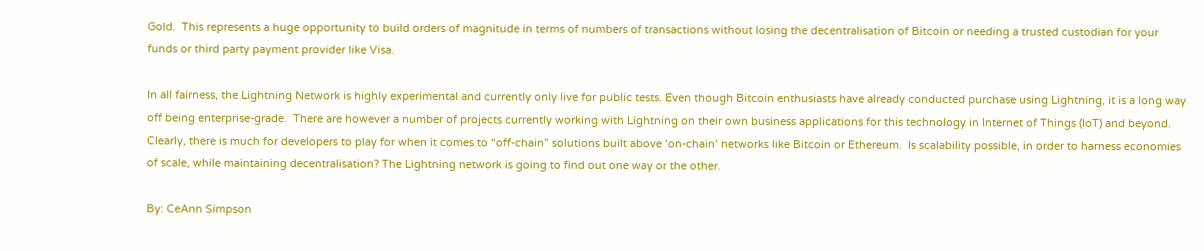Gold.  This represents a huge opportunity to build orders of magnitude in terms of numbers of transactions without losing the decentralisation of Bitcoin or needing a trusted custodian for your funds or third party payment provider like Visa.

In all fairness, the Lightning Network is highly experimental and currently only live for public tests. Even though Bitcoin enthusiasts have already conducted purchase using Lightning, it is a long way off being enterprise-grade.  There are however a number of projects currently working with Lightning on their own business applications for this technology in Internet of Things (IoT) and beyond.  Clearly, there is much for developers to play for when it comes to “off-chain” solutions built above ‘on-chain’ networks like Bitcoin or Ethereum.  Is scalability possible, in order to harness economies of scale, while maintaining decentralisation? The Lightning network is going to find out one way or the other.

By: CeAnn Simpson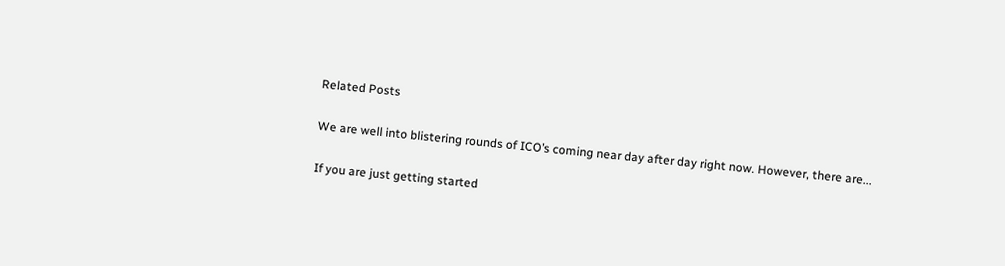Related Posts

We are well into blistering rounds of ICO’s coming near day after day right now. However, there are...

If you are just getting started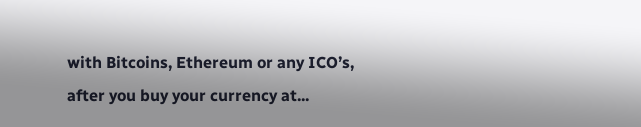with Bitcoins, Ethereum or any ICO’s, after you buy your currency at...